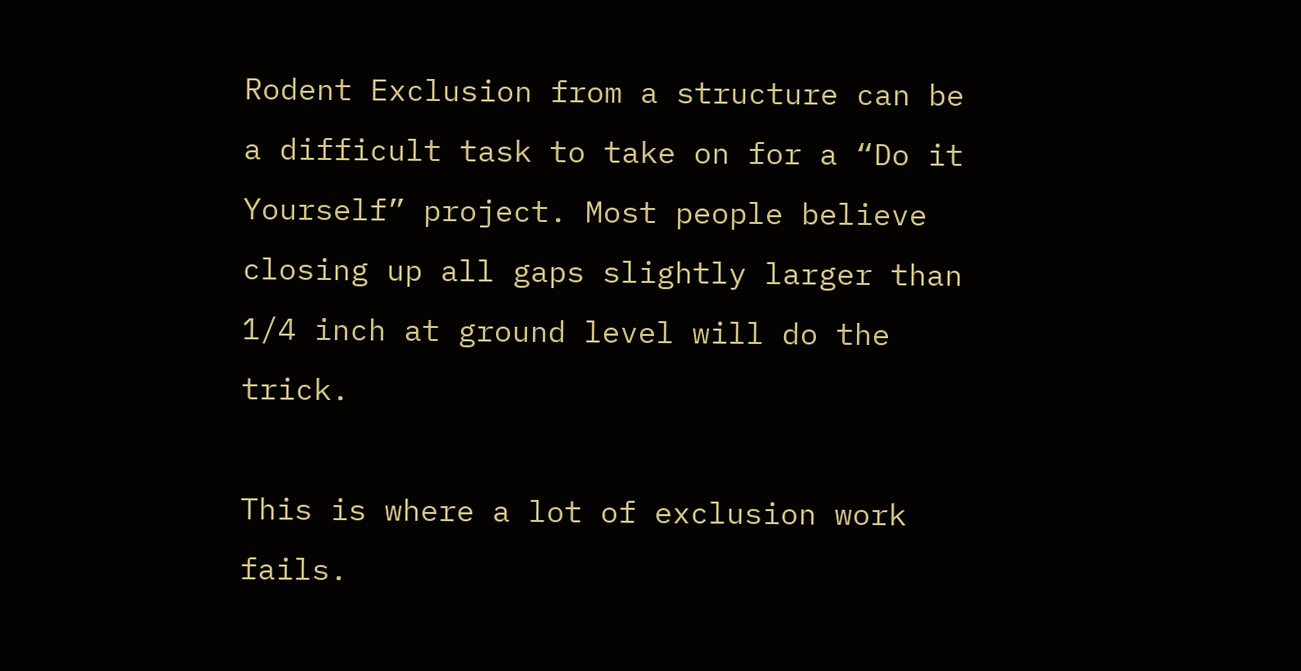Rodent Exclusion from a structure can be a difficult task to take on for a “Do it Yourself” project. Most people believe closing up all gaps slightly larger than 1/4 inch at ground level will do the trick.

This is where a lot of exclusion work fails.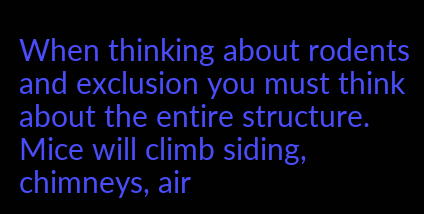When thinking about rodents and exclusion you must think about the entire structure. Mice will climb siding, chimneys, air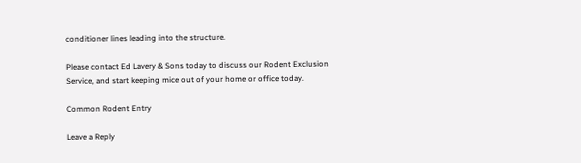conditioner lines leading into the structure.

Please contact Ed Lavery & Sons today to discuss our Rodent Exclusion Service, and start keeping mice out of your home or office today.

Common Rodent Entry

Leave a Reply